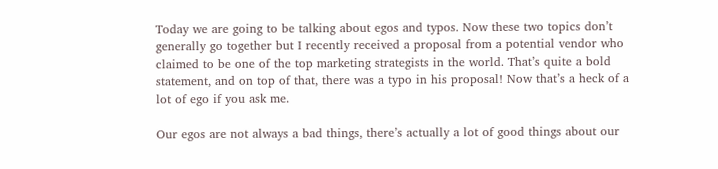Today we are going to be talking about egos and typos. Now these two topics don’t generally go together but I recently received a proposal from a potential vendor who claimed to be one of the top marketing strategists in the world. That’s quite a bold statement, and on top of that, there was a typo in his proposal! Now that’s a heck of a lot of ego if you ask me.

Our egos are not always a bad things, there’s actually a lot of good things about our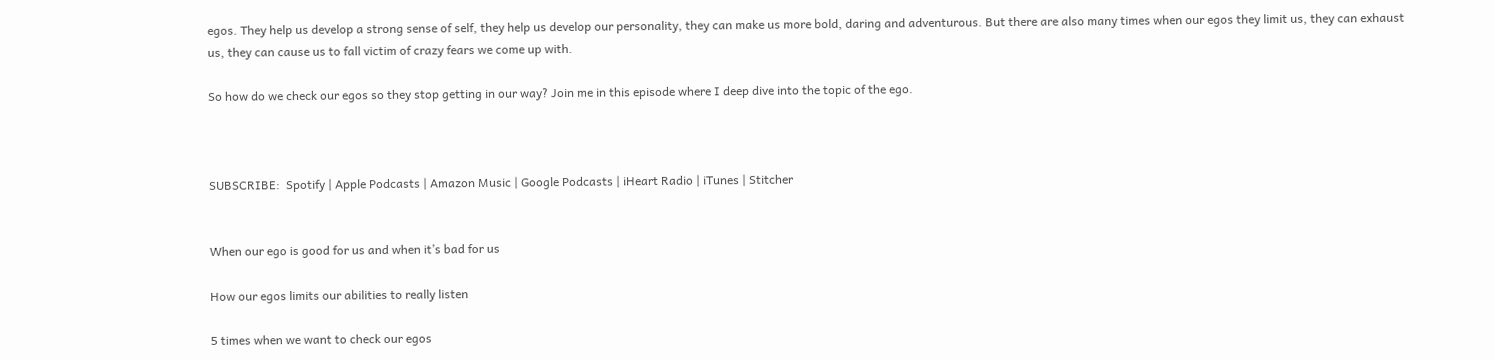egos. They help us develop a strong sense of self, they help us develop our personality, they can make us more bold, daring and adventurous. But there are also many times when our egos they limit us, they can exhaust us, they can cause us to fall victim of crazy fears we come up with.

So how do we check our egos so they stop getting in our way? Join me in this episode where I deep dive into the topic of the ego.



SUBSCRIBE:  Spotify | Apple Podcasts | Amazon Music | Google Podcasts | iHeart Radio | iTunes | Stitcher


When our ego is good for us and when it’s bad for us

How our egos limits our abilities to really listen

5 times when we want to check our egos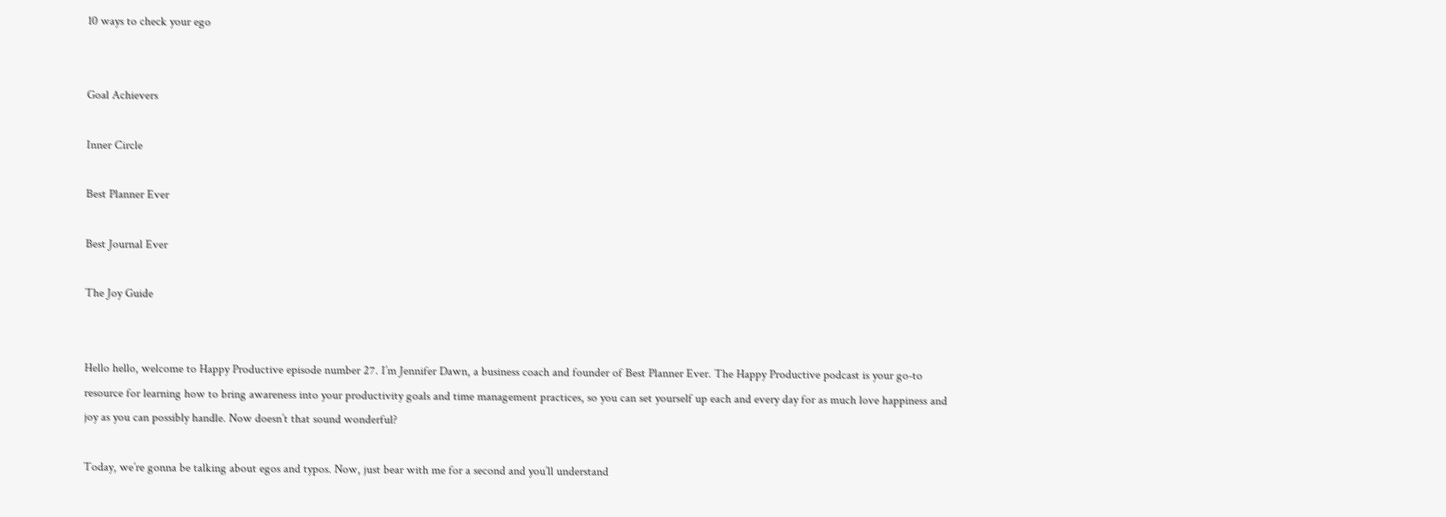10 ways to check your ego


Goal Achievers

Inner Circle

Best Planner Ever

Best Journal Ever

The Joy Guide


Hello hello, welcome to Happy Productive episode number 27. I’m Jennifer Dawn, a business coach and founder of Best Planner Ever. The Happy Productive podcast is your go-to resource for learning how to bring awareness into your productivity goals and time management practices, so you can set yourself up each and every day for as much love happiness and joy as you can possibly handle. Now doesn’t that sound wonderful?

Today, we’re gonna be talking about egos and typos. Now, just bear with me for a second and you’ll understand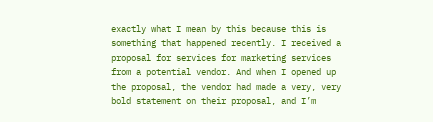exactly what I mean by this because this is something that happened recently. I received a proposal for services for marketing services from a potential vendor. And when I opened up the proposal, the vendor had made a very, very bold statement on their proposal, and I’m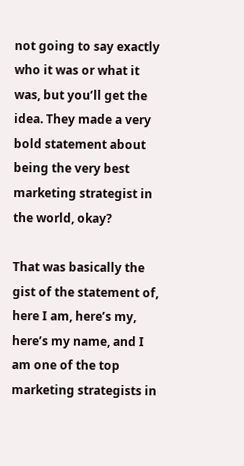not going to say exactly who it was or what it was, but you’ll get the idea. They made a very bold statement about being the very best marketing strategist in the world, okay?

That was basically the gist of the statement of, here I am, here’s my, here’s my name, and I am one of the top marketing strategists in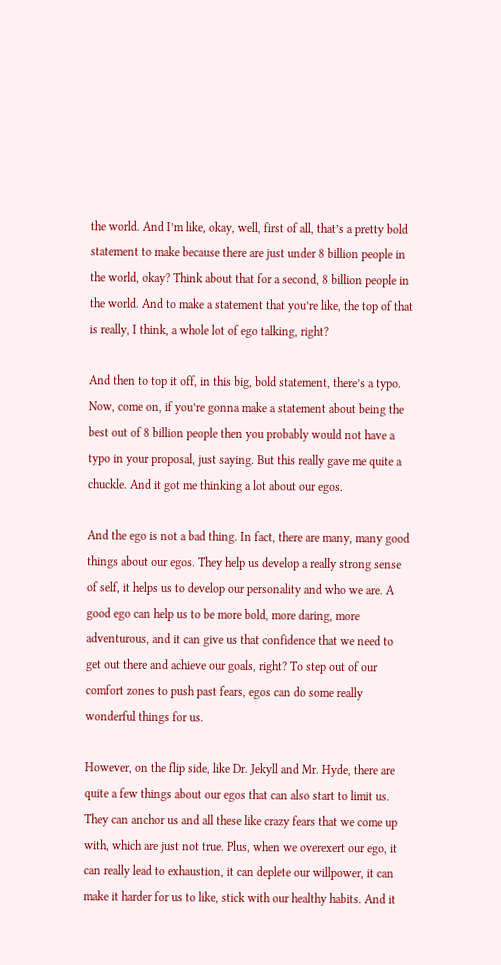the world. And I’m like, okay, well, first of all, that’s a pretty bold statement to make because there are just under 8 billion people in the world, okay? Think about that for a second, 8 billion people in the world. And to make a statement that you’re like, the top of that is really, I think, a whole lot of ego talking, right?

And then to top it off, in this big, bold statement, there’s a typo. Now, come on, if you’re gonna make a statement about being the best out of 8 billion people then you probably would not have a typo in your proposal, just saying. But this really gave me quite a chuckle. And it got me thinking a lot about our egos.

And the ego is not a bad thing. In fact, there are many, many good things about our egos. They help us develop a really strong sense of self, it helps us to develop our personality and who we are. A good ego can help us to be more bold, more daring, more adventurous, and it can give us that confidence that we need to get out there and achieve our goals, right? To step out of our comfort zones to push past fears, egos can do some really wonderful things for us.

However, on the flip side, like Dr. Jekyll and Mr. Hyde, there are quite a few things about our egos that can also start to limit us. They can anchor us and all these like crazy fears that we come up with, which are just not true. Plus, when we overexert our ego, it can really lead to exhaustion, it can deplete our willpower, it can make it harder for us to like, stick with our healthy habits. And it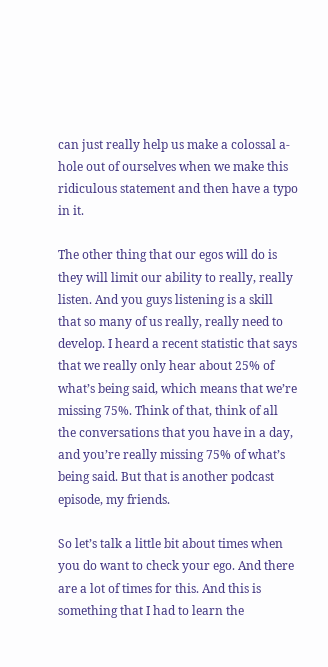can just really help us make a colossal a-hole out of ourselves when we make this ridiculous statement and then have a typo in it.

The other thing that our egos will do is they will limit our ability to really, really listen. And you guys listening is a skill that so many of us really, really need to develop. I heard a recent statistic that says that we really only hear about 25% of what’s being said, which means that we’re missing 75%. Think of that, think of all the conversations that you have in a day, and you’re really missing 75% of what’s being said. But that is another podcast episode, my friends.

So let’s talk a little bit about times when you do want to check your ego. And there are a lot of times for this. And this is something that I had to learn the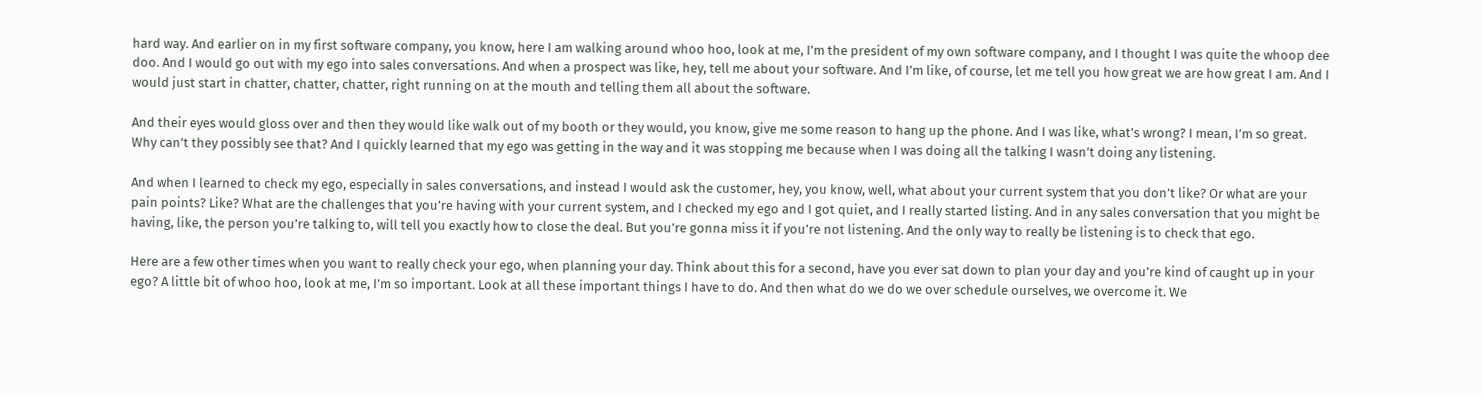hard way. And earlier on in my first software company, you know, here I am walking around whoo hoo, look at me, I’m the president of my own software company, and I thought I was quite the whoop dee doo. And I would go out with my ego into sales conversations. And when a prospect was like, hey, tell me about your software. And I’m like, of course, let me tell you how great we are how great I am. And I would just start in chatter, chatter, chatter, right running on at the mouth and telling them all about the software.

And their eyes would gloss over and then they would like walk out of my booth or they would, you know, give me some reason to hang up the phone. And I was like, what’s wrong? I mean, I’m so great. Why can’t they possibly see that? And I quickly learned that my ego was getting in the way and it was stopping me because when I was doing all the talking I wasn’t doing any listening.

And when I learned to check my ego, especially in sales conversations, and instead I would ask the customer, hey, you know, well, what about your current system that you don’t like? Or what are your pain points? Like? What are the challenges that you’re having with your current system, and I checked my ego and I got quiet, and I really started listing. And in any sales conversation that you might be having, like, the person you’re talking to, will tell you exactly how to close the deal. But you’re gonna miss it if you’re not listening. And the only way to really be listening is to check that ego.

Here are a few other times when you want to really check your ego, when planning your day. Think about this for a second, have you ever sat down to plan your day and you’re kind of caught up in your ego? A little bit of whoo hoo, look at me, I’m so important. Look at all these important things I have to do. And then what do we do we over schedule ourselves, we overcome it. We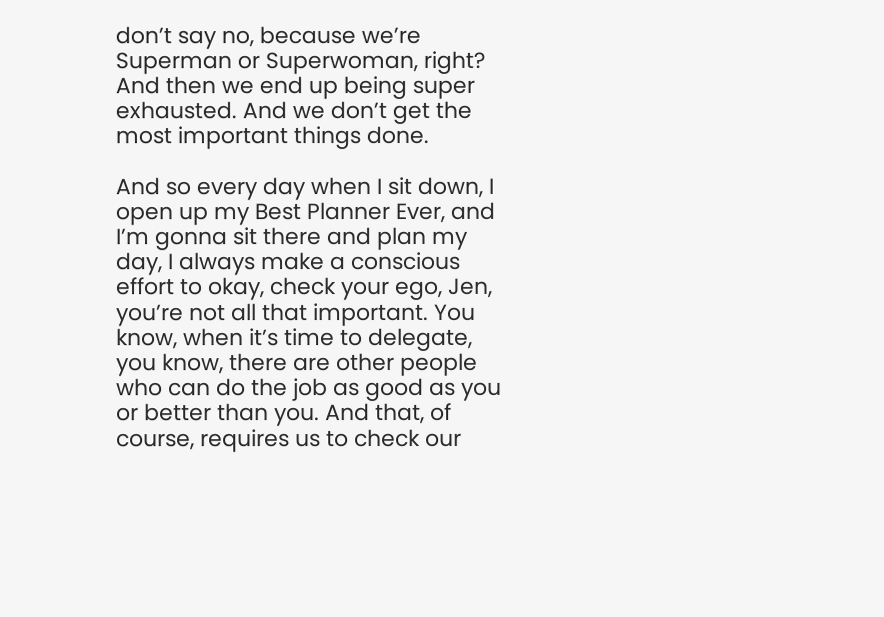don’t say no, because we’re Superman or Superwoman, right? And then we end up being super exhausted. And we don’t get the most important things done.

And so every day when I sit down, I open up my Best Planner Ever, and I’m gonna sit there and plan my day, I always make a conscious effort to okay, check your ego, Jen, you’re not all that important. You know, when it’s time to delegate, you know, there are other people who can do the job as good as you or better than you. And that, of course, requires us to check our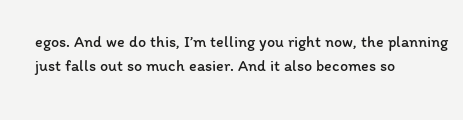egos. And we do this, I’m telling you right now, the planning just falls out so much easier. And it also becomes so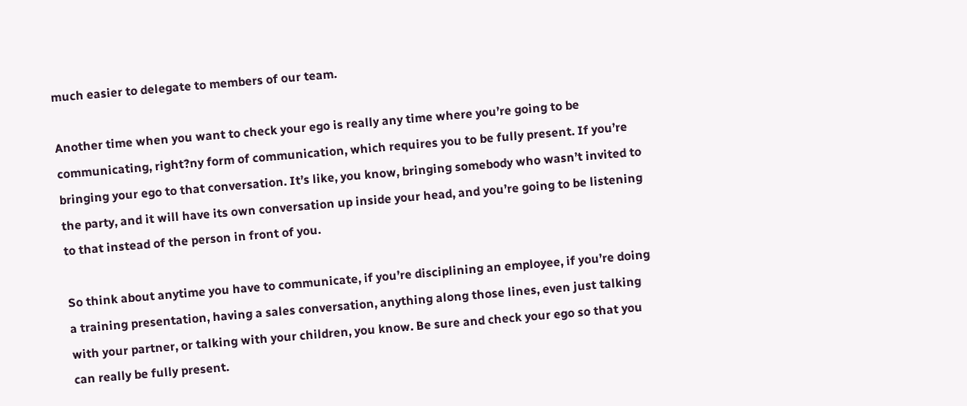much easier to delegate to members of our team.

Another time when you want to check your ego is really any time where you’re going to be communicating, right?ny form of communication, which requires you to be fully present. If you’re bringing your ego to that conversation. It’s like, you know, bringing somebody who wasn’t invited to the party, and it will have its own conversation up inside your head, and you’re going to be listening to that instead of the person in front of you.

So think about anytime you have to communicate, if you’re disciplining an employee, if you’re doing a training presentation, having a sales conversation, anything along those lines, even just talking with your partner, or talking with your children, you know. Be sure and check your ego so that you can really be fully present.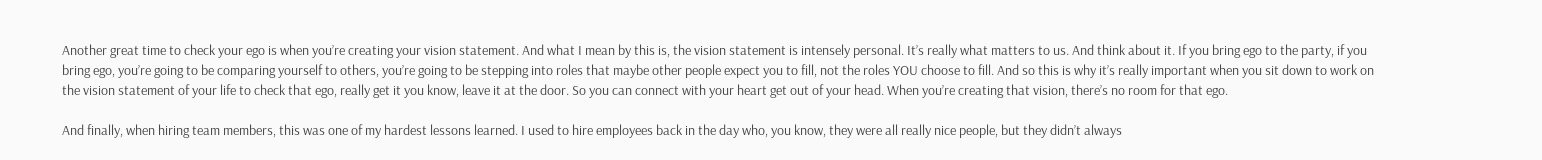Another great time to check your ego is when you’re creating your vision statement. And what I mean by this is, the vision statement is intensely personal. It’s really what matters to us. And think about it. If you bring ego to the party, if you bring ego, you’re going to be comparing yourself to others, you’re going to be stepping into roles that maybe other people expect you to fill, not the roles YOU choose to fill. And so this is why it’s really important when you sit down to work on the vision statement of your life to check that ego, really get it you know, leave it at the door. So you can connect with your heart get out of your head. When you’re creating that vision, there’s no room for that ego.

And finally, when hiring team members, this was one of my hardest lessons learned. I used to hire employees back in the day who, you know, they were all really nice people, but they didn’t always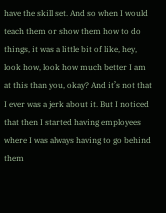have the skill set. And so when I would teach them or show them how to do things, it was a little bit of like, hey, look how, look how much better I am at this than you, okay? And it’s not that I ever was a jerk about it. But I noticed that then I started having employees where I was always having to go behind them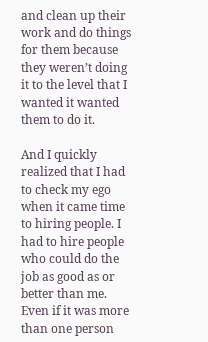and clean up their work and do things for them because they weren’t doing it to the level that I wanted it wanted them to do it.

And I quickly realized that I had to check my ego when it came time to hiring people. I had to hire people who could do the job as good as or better than me. Even if it was more than one person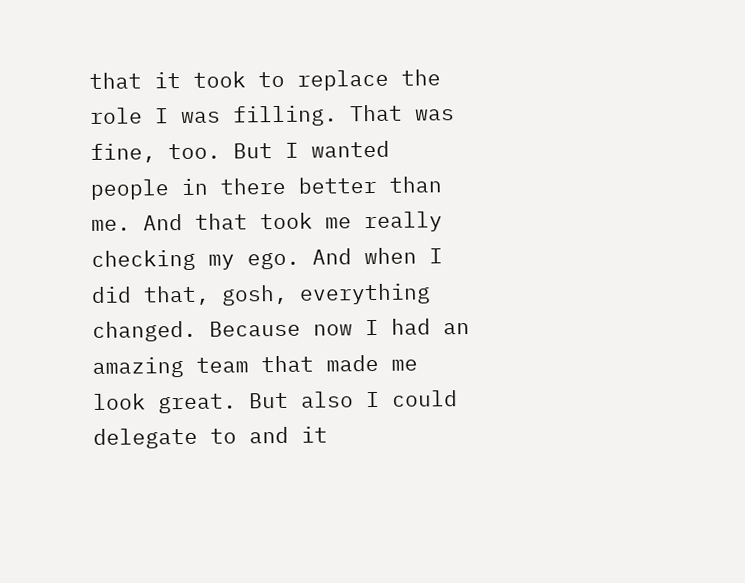that it took to replace the role I was filling. That was fine, too. But I wanted people in there better than me. And that took me really checking my ego. And when I did that, gosh, everything changed. Because now I had an amazing team that made me look great. But also I could delegate to and it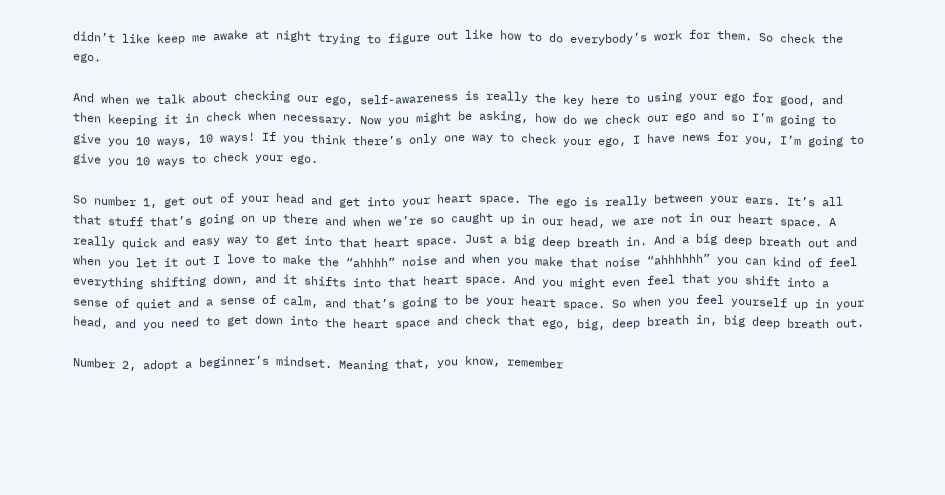didn’t like keep me awake at night trying to figure out like how to do everybody’s work for them. So check the ego.

And when we talk about checking our ego, self-awareness is really the key here to using your ego for good, and then keeping it in check when necessary. Now you might be asking, how do we check our ego and so I’m going to give you 10 ways, 10 ways! If you think there’s only one way to check your ego, I have news for you, I’m going to give you 10 ways to check your ego.

So number 1, get out of your head and get into your heart space. The ego is really between your ears. It’s all that stuff that’s going on up there and when we’re so caught up in our head, we are not in our heart space. A really quick and easy way to get into that heart space. Just a big deep breath in. And a big deep breath out and when you let it out I love to make the “ahhhh” noise and when you make that noise “ahhhhhh” you can kind of feel everything shifting down, and it shifts into that heart space. And you might even feel that you shift into a sense of quiet and a sense of calm, and that’s going to be your heart space. So when you feel yourself up in your head, and you need to get down into the heart space and check that ego, big, deep breath in, big deep breath out.

Number 2, adopt a beginner’s mindset. Meaning that, you know, remember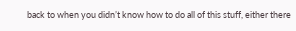back to when you didn’t know how to do all of this stuff, either there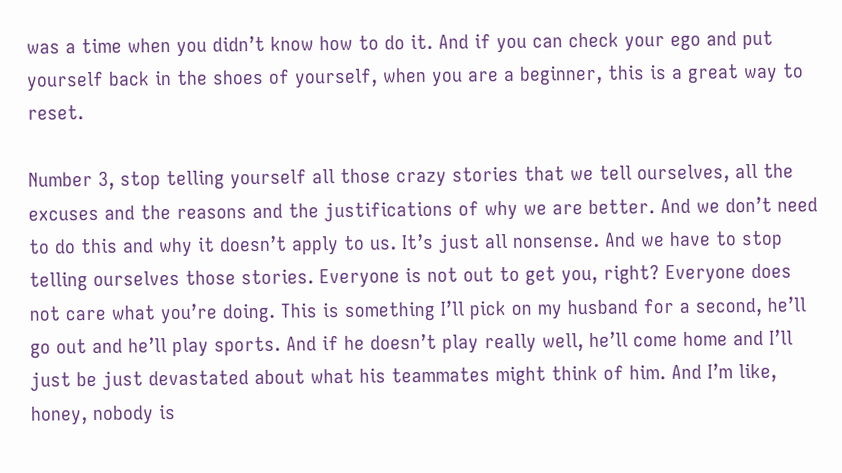was a time when you didn’t know how to do it. And if you can check your ego and put yourself back in the shoes of yourself, when you are a beginner, this is a great way to reset.

Number 3, stop telling yourself all those crazy stories that we tell ourselves, all the excuses and the reasons and the justifications of why we are better. And we don’t need to do this and why it doesn’t apply to us. It’s just all nonsense. And we have to stop telling ourselves those stories. Everyone is not out to get you, right? Everyone does not care what you’re doing. This is something I’ll pick on my husband for a second, he’ll go out and he’ll play sports. And if he doesn’t play really well, he’ll come home and I’ll just be just devastated about what his teammates might think of him. And I’m like, honey, nobody is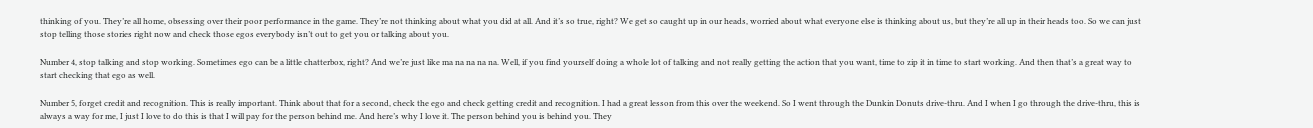thinking of you. They’re all home, obsessing over their poor performance in the game. They’re not thinking about what you did at all. And it’s so true, right? We get so caught up in our heads, worried about what everyone else is thinking about us, but they’re all up in their heads too. So we can just stop telling those stories right now and check those egos everybody isn’t out to get you or talking about you.

Number 4, stop talking and stop working. Sometimes ego can be a little chatterbox, right? And we’re just like ma na na na na. Well, if you find yourself doing a whole lot of talking and not really getting the action that you want, time to zip it in time to start working. And then that’s a great way to start checking that ego as well.

Number 5, forget credit and recognition. This is really important. Think about that for a second, check the ego and check getting credit and recognition. I had a great lesson from this over the weekend. So I went through the Dunkin Donuts drive-thru. And I when I go through the drive-thru, this is always a way for me, I just I love to do this is that I will pay for the person behind me. And here’s why I love it. The person behind you is behind you. They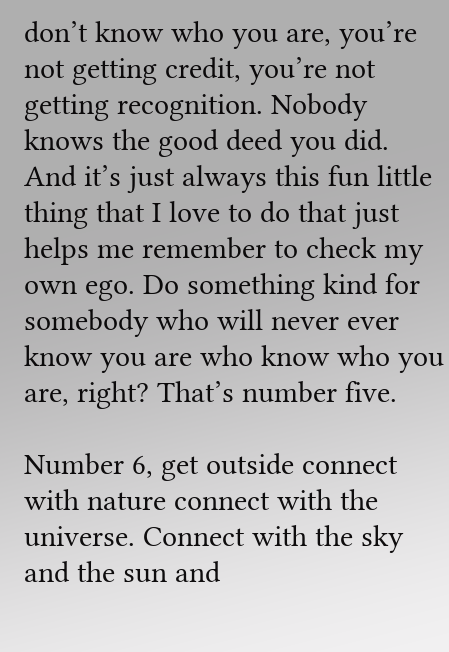don’t know who you are, you’re not getting credit, you’re not getting recognition. Nobody knows the good deed you did. And it’s just always this fun little thing that I love to do that just helps me remember to check my own ego. Do something kind for somebody who will never ever know you are who know who you are, right? That’s number five.

Number 6, get outside connect with nature connect with the universe. Connect with the sky and the sun and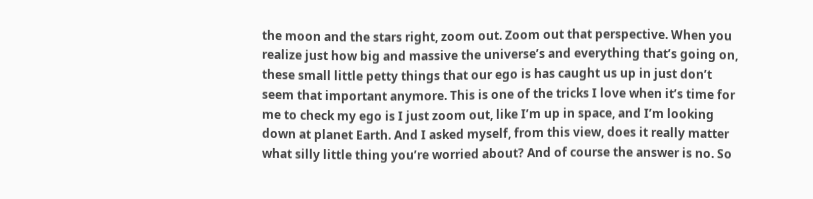the moon and the stars right, zoom out. Zoom out that perspective. When you realize just how big and massive the universe’s and everything that’s going on, these small little petty things that our ego is has caught us up in just don’t seem that important anymore. This is one of the tricks I love when it’s time for me to check my ego is I just zoom out, like I’m up in space, and I’m looking down at planet Earth. And I asked myself, from this view, does it really matter what silly little thing you’re worried about? And of course the answer is no. So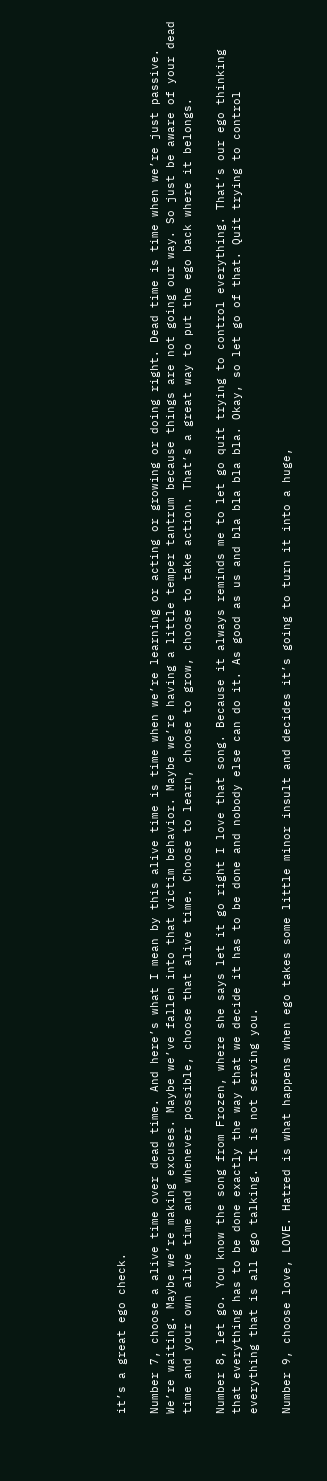it’s a great ego check.

Number 7, choose a alive time over dead time. And here’s what I mean by this alive time is time when we’re learning or acting or growing or doing right. Dead time is time when we’re just passive. We’re waiting. Maybe we’re making excuses. Maybe we’ve fallen into that victim behavior. Maybe we’re having a little temper tantrum because things are not going our way. So just be aware of your dead time and your own alive time and whenever possible, choose that alive time. Choose to learn, choose to grow, choose to take action. That’s a great way to put the ego back where it belongs.

Number 8, let go. You know the song from Frozen, where she says let it go right I love that song. Because it always reminds me to let go quit trying to control everything. That’s our ego thinking that everything has to be done exactly the way that we decide it has to be done and nobody else can do it. As good as us and bla bla bla bla. Okay, so let go of that. Quit trying to control everything that is all ego talking. It is not serving you.

Number 9, choose love, LOVE. Hatred is what happens when ego takes some little minor insult and decides it’s going to turn it into a huge,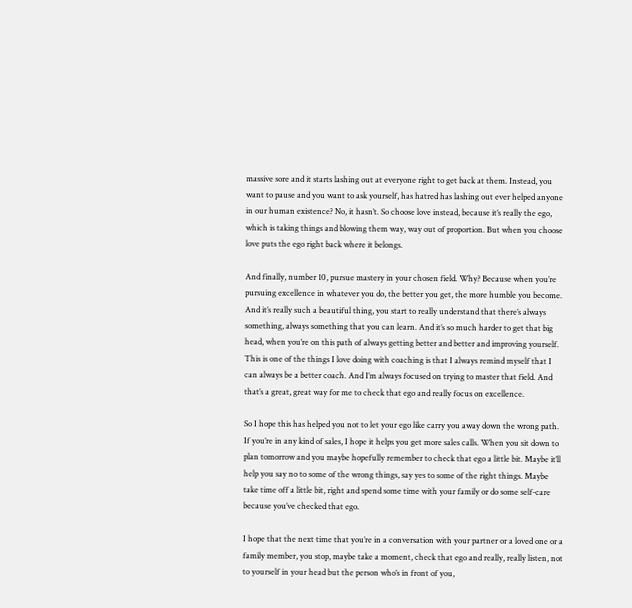massive sore and it starts lashing out at everyone right to get back at them. Instead, you want to pause and you want to ask yourself, has hatred has lashing out ever helped anyone in our human existence? No, it hasn’t. So choose love instead, because it’s really the ego, which is taking things and blowing them way, way out of proportion. But when you choose love puts the ego right back where it belongs.

And finally, number 10, pursue mastery in your chosen field. Why? Because when you’re pursuing excellence in whatever you do, the better you get, the more humble you become. And it’s really such a beautiful thing, you start to really understand that there’s always something, always something that you can learn. And it’s so much harder to get that big head, when you’re on this path of always getting better and better and improving yourself. This is one of the things I love doing with coaching is that I always remind myself that I can always be a better coach. And I’m always focused on trying to master that field. And that’s a great, great way for me to check that ego and really focus on excellence.

So I hope this has helped you not to let your ego like carry you away down the wrong path. If you’re in any kind of sales, I hope it helps you get more sales calls. When you sit down to plan tomorrow and you maybe hopefully remember to check that ego a little bit. Maybe it’ll help you say no to some of the wrong things, say yes to some of the right things. Maybe take time off a little bit, right and spend some time with your family or do some self-care because you’ve checked that ego.

I hope that the next time that you’re in a conversation with your partner or a loved one or a family member, you stop, maybe take a moment, check that ego and really, really listen, not to yourself in your head but the person who’s in front of you,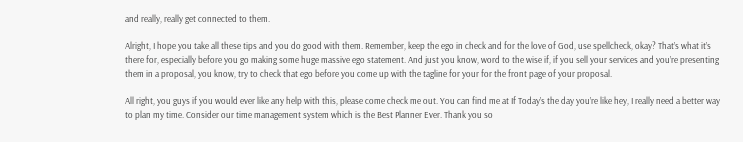and really, really get connected to them.

Alright, I hope you take all these tips and you do good with them. Remember, keep the ego in check and for the love of God, use spellcheck, okay? That’s what it’s there for, especially before you go making some huge massive ego statement. And just you know, word to the wise if, if you sell your services and you’re presenting them in a proposal, you know, try to check that ego before you come up with the tagline for your for the front page of your proposal.

All right, you guys if you would ever like any help with this, please come check me out. You can find me at If Today’s the day you’re like hey, I really need a better way to plan my time. Consider our time management system which is the Best Planner Ever. Thank you so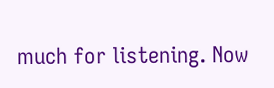much for listening. Now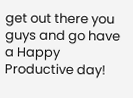get out there you guys and go have a Happy Productive day!